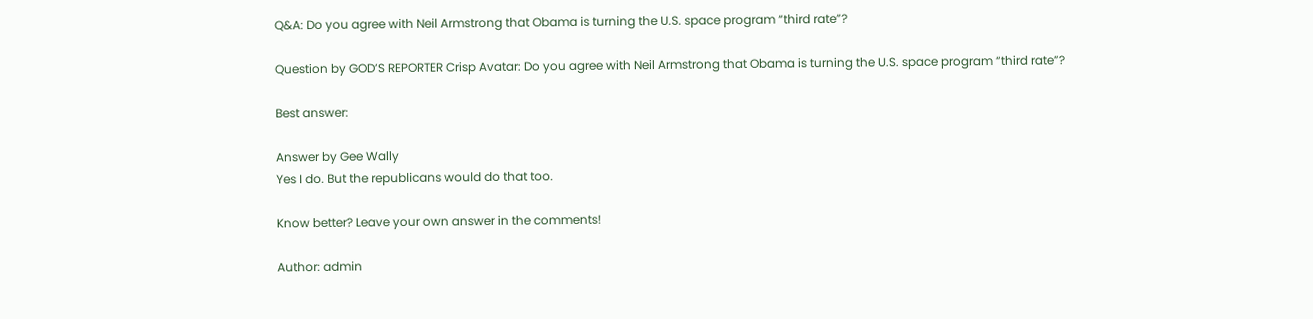Q&A: Do you agree with Neil Armstrong that Obama is turning the U.S. space program “third rate”?

Question by GOD’S REPORTER Crisp Avatar: Do you agree with Neil Armstrong that Obama is turning the U.S. space program “third rate”?

Best answer:

Answer by Gee Wally
Yes I do. But the republicans would do that too.

Know better? Leave your own answer in the comments!

Author: admin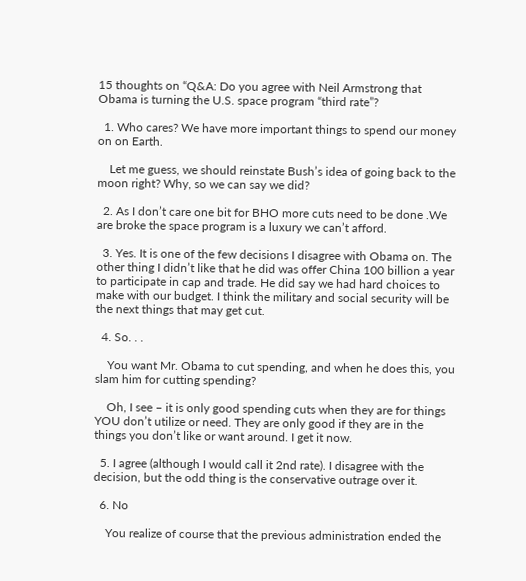15 thoughts on “Q&A: Do you agree with Neil Armstrong that Obama is turning the U.S. space program “third rate”?

  1. Who cares? We have more important things to spend our money on on Earth.

    Let me guess, we should reinstate Bush’s idea of going back to the moon right? Why, so we can say we did?

  2. As I don’t care one bit for BHO more cuts need to be done .We are broke the space program is a luxury we can’t afford.

  3. Yes. It is one of the few decisions I disagree with Obama on. The other thing I didn’t like that he did was offer China 100 billion a year to participate in cap and trade. He did say we had hard choices to make with our budget. I think the military and social security will be the next things that may get cut.

  4. So. . .

    You want Mr. Obama to cut spending, and when he does this, you slam him for cutting spending?

    Oh, I see – it is only good spending cuts when they are for things YOU don’t utilize or need. They are only good if they are in the things you don’t like or want around. I get it now.

  5. I agree (although I would call it 2nd rate). I disagree with the decision, but the odd thing is the conservative outrage over it.

  6. No

    You realize of course that the previous administration ended the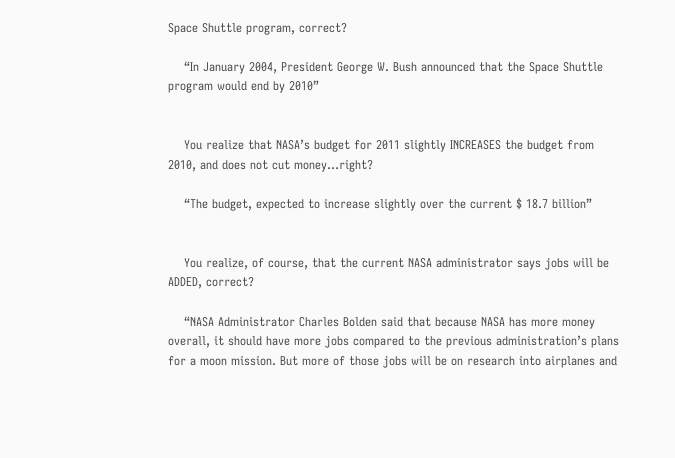Space Shuttle program, correct?

    “In January 2004, President George W. Bush announced that the Space Shuttle program would end by 2010”


    You realize that NASA’s budget for 2011 slightly INCREASES the budget from 2010, and does not cut money…right?

    “The budget, expected to increase slightly over the current $ 18.7 billion”


    You realize, of course, that the current NASA administrator says jobs will be ADDED, correct?

    “NASA Administrator Charles Bolden said that because NASA has more money overall, it should have more jobs compared to the previous administration’s plans for a moon mission. But more of those jobs will be on research into airplanes and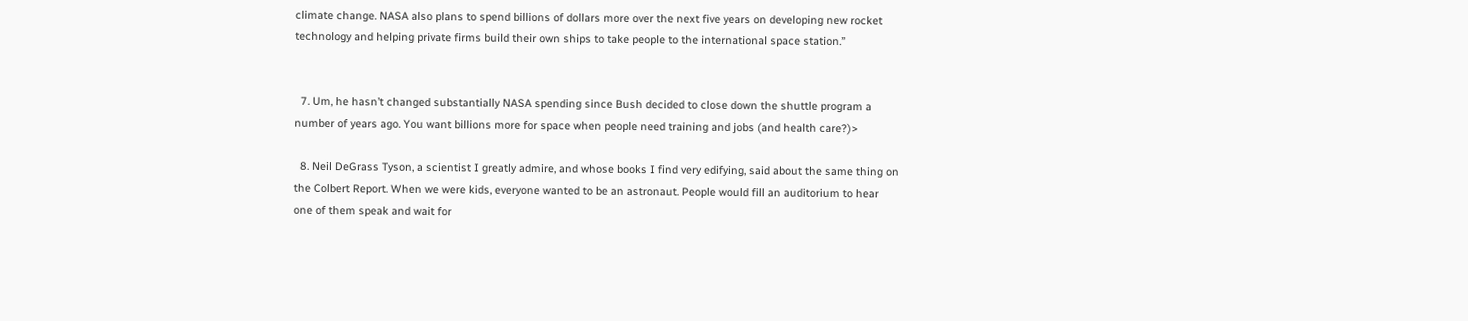climate change. NASA also plans to spend billions of dollars more over the next five years on developing new rocket technology and helping private firms build their own ships to take people to the international space station.”


  7. Um, he hasn’t changed substantially NASA spending since Bush decided to close down the shuttle program a number of years ago. You want billions more for space when people need training and jobs (and health care?)>

  8. Neil DeGrass Tyson, a scientist I greatly admire, and whose books I find very edifying, said about the same thing on the Colbert Report. When we were kids, everyone wanted to be an astronaut. People would fill an auditorium to hear one of them speak and wait for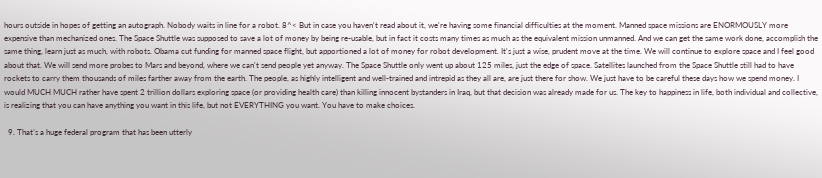hours outside in hopes of getting an autograph. Nobody waits in line for a robot. 8^< But in case you haven't read about it, we're having some financial difficulties at the moment. Manned space missions are ENORMOUSLY more expensive than mechanized ones. The Space Shuttle was supposed to save a lot of money by being re-usable, but in fact it costs many times as much as the equivalent mission unmanned. And we can get the same work done, accomplish the same thing, learn just as much, with robots. Obama cut funding for manned space flight, but apportioned a lot of money for robot development. It's just a wise, prudent move at the time. We will continue to explore space and I feel good about that. We will send more probes to Mars and beyond, where we can't send people yet anyway. The Space Shuttle only went up about 125 miles, just the edge of space. Satellites launched from the Space Shuttle still had to have rockets to carry them thousands of miles farther away from the earth. The people, as highly intelligent and well-trained and intrepid as they all are, are just there for show. We just have to be careful these days how we spend money. I would MUCH MUCH rather have spent 2 trillion dollars exploring space (or providing health care) than killing innocent bystanders in Iraq, but that decision was already made for us. The key to happiness in life, both individual and collective, is realizing that you can have anything you want in this life, but not EVERYTHING you want. You have to make choices.

  9. That’s a huge federal program that has been utterly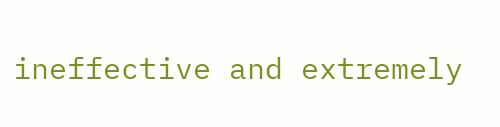ineffective and extremely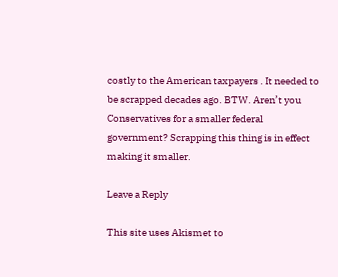costly to the American taxpayers . It needed to be scrapped decades ago. BTW. Aren’t you Conservatives for a smaller federal government? Scrapping this thing is in effect making it smaller.

Leave a Reply

This site uses Akismet to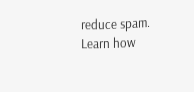reduce spam. Learn how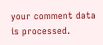your comment data is processed.